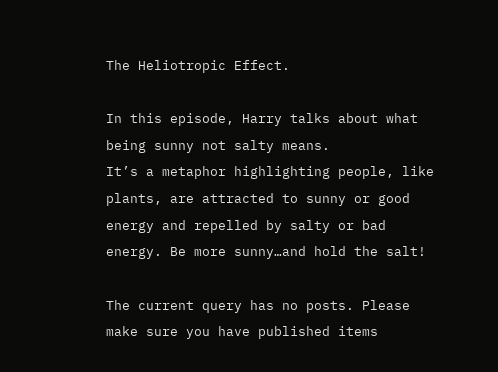The Heliotropic Effect.

In this episode, Harry talks about what being sunny not salty means.
It’s a metaphor highlighting people, like plants, are attracted to sunny or good energy and repelled by salty or bad energy. Be more sunny…and hold the salt!

The current query has no posts. Please make sure you have published items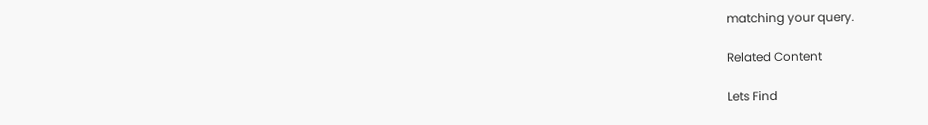matching your query.

Related Content

Lets Find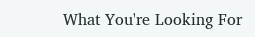What You're Looking For